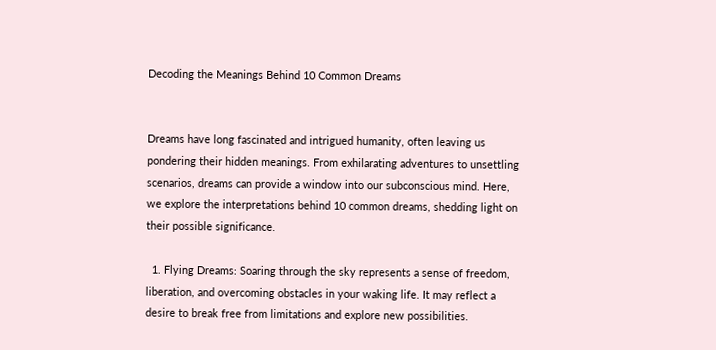Decoding the Meanings Behind 10 Common Dreams


Dreams have long fascinated and intrigued humanity, often leaving us pondering their hidden meanings. From exhilarating adventures to unsettling scenarios, dreams can provide a window into our subconscious mind. Here, we explore the interpretations behind 10 common dreams, shedding light on their possible significance.

  1. Flying Dreams: Soaring through the sky represents a sense of freedom, liberation, and overcoming obstacles in your waking life. It may reflect a desire to break free from limitations and explore new possibilities.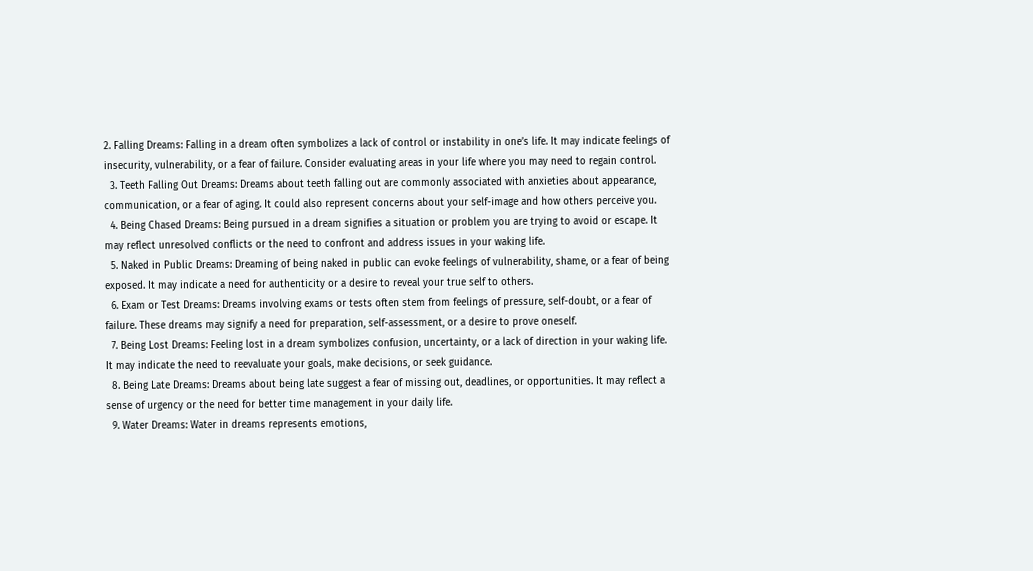2. Falling Dreams: Falling in a dream often symbolizes a lack of control or instability in one’s life. It may indicate feelings of insecurity, vulnerability, or a fear of failure. Consider evaluating areas in your life where you may need to regain control.
  3. Teeth Falling Out Dreams: Dreams about teeth falling out are commonly associated with anxieties about appearance, communication, or a fear of aging. It could also represent concerns about your self-image and how others perceive you.
  4. Being Chased Dreams: Being pursued in a dream signifies a situation or problem you are trying to avoid or escape. It may reflect unresolved conflicts or the need to confront and address issues in your waking life.
  5. Naked in Public Dreams: Dreaming of being naked in public can evoke feelings of vulnerability, shame, or a fear of being exposed. It may indicate a need for authenticity or a desire to reveal your true self to others.
  6. Exam or Test Dreams: Dreams involving exams or tests often stem from feelings of pressure, self-doubt, or a fear of failure. These dreams may signify a need for preparation, self-assessment, or a desire to prove oneself.
  7. Being Lost Dreams: Feeling lost in a dream symbolizes confusion, uncertainty, or a lack of direction in your waking life. It may indicate the need to reevaluate your goals, make decisions, or seek guidance.
  8. Being Late Dreams: Dreams about being late suggest a fear of missing out, deadlines, or opportunities. It may reflect a sense of urgency or the need for better time management in your daily life.
  9. Water Dreams: Water in dreams represents emotions,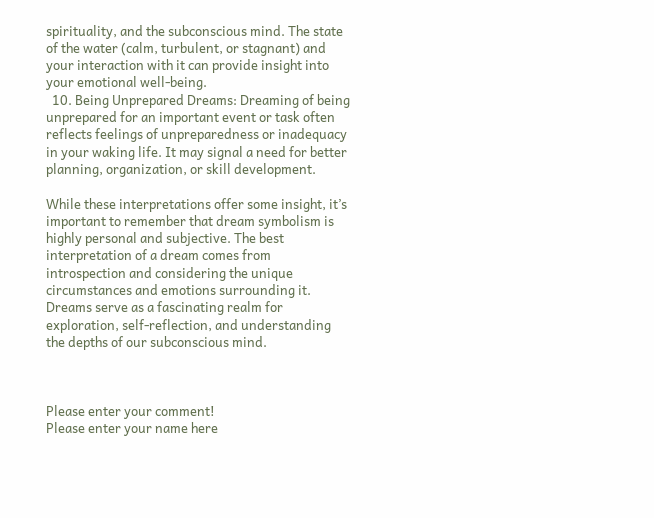spirituality, and the subconscious mind. The state of the water (calm, turbulent, or stagnant) and your interaction with it can provide insight into your emotional well-being.
  10. Being Unprepared Dreams: Dreaming of being unprepared for an important event or task often reflects feelings of unpreparedness or inadequacy in your waking life. It may signal a need for better planning, organization, or skill development.

While these interpretations offer some insight, it’s important to remember that dream symbolism is highly personal and subjective. The best interpretation of a dream comes from introspection and considering the unique circumstances and emotions surrounding it. Dreams serve as a fascinating realm for exploration, self-reflection, and understanding the depths of our subconscious mind.



Please enter your comment!
Please enter your name here